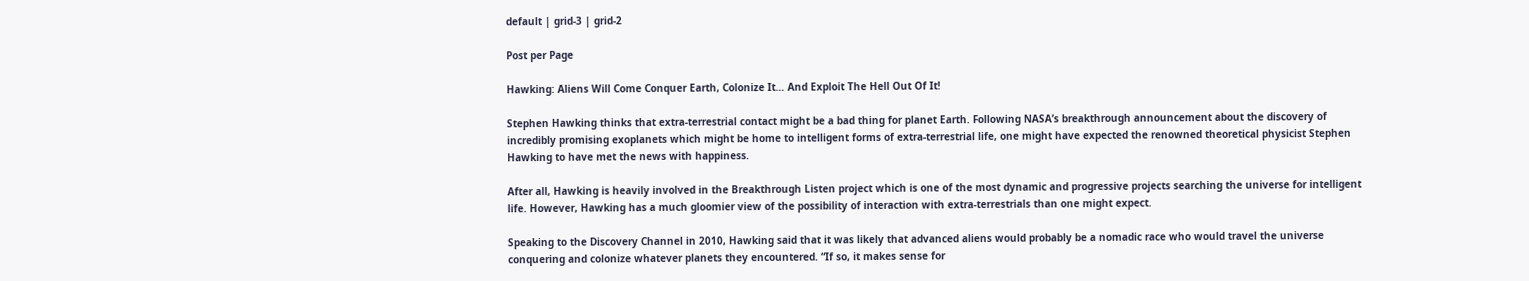default | grid-3 | grid-2

Post per Page

Hawking: Aliens Will Come Conquer Earth, Colonize It… And Exploit The Hell Out Of It!

Stephen Hawking thinks that extra-terrestrial contact might be a bad thing for planet Earth. Following NASA’s breakthrough announcement about the discovery of incredibly promising exoplanets which might be home to intelligent forms of extra-terrestrial life, one might have expected the renowned theoretical physicist Stephen Hawking to have met the news with happiness.

After all, Hawking is heavily involved in the Breakthrough Listen project which is one of the most dynamic and progressive projects searching the universe for intelligent life. However, Hawking has a much gloomier view of the possibility of interaction with extra-terrestrials than one might expect.

Speaking to the Discovery Channel in 2010, Hawking said that it was likely that advanced aliens would probably be a nomadic race who would travel the universe conquering and colonize whatever planets they encountered. “If so, it makes sense for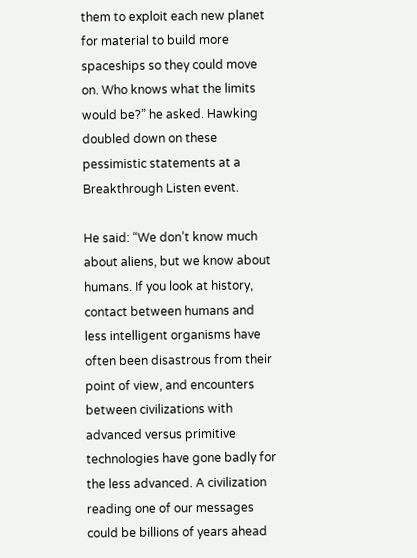them to exploit each new planet for material to build more spaceships so they could move on. Who knows what the limits would be?” he asked. Hawking doubled down on these pessimistic statements at a Breakthrough Listen event.

He said: “We don’t know much about aliens, but we know about humans. If you look at history, contact between humans and less intelligent organisms have often been disastrous from their point of view, and encounters between civilizations with advanced versus primitive technologies have gone badly for the less advanced. A civilization reading one of our messages could be billions of years ahead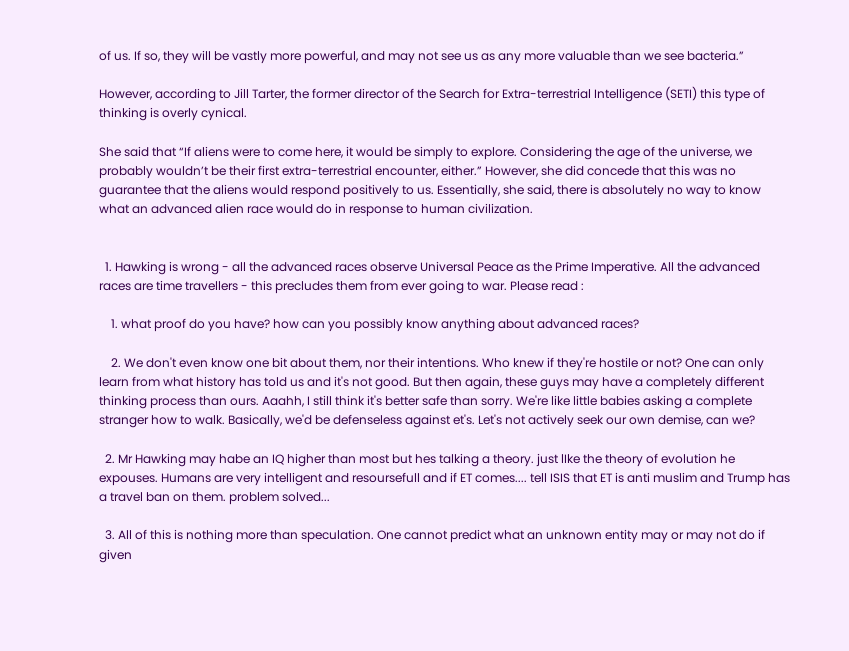of us. If so, they will be vastly more powerful, and may not see us as any more valuable than we see bacteria.”

However, according to Jill Tarter, the former director of the Search for Extra-terrestrial Intelligence (SETI) this type of thinking is overly cynical.

She said that “If aliens were to come here, it would be simply to explore. Considering the age of the universe, we probably wouldn’t be their first extra-terrestrial encounter, either.” However, she did concede that this was no guarantee that the aliens would respond positively to us. Essentially, she said, there is absolutely no way to know what an advanced alien race would do in response to human civilization.


  1. Hawking is wrong - all the advanced races observe Universal Peace as the Prime Imperative. All the advanced races are time travellers - this precludes them from ever going to war. Please read :

    1. what proof do you have? how can you possibly know anything about advanced races?

    2. We don't even know one bit about them, nor their intentions. Who knew if they're hostile or not? One can only learn from what history has told us and it's not good. But then again, these guys may have a completely different thinking process than ours. Aaahh, I still think it's better safe than sorry. We're like little babies asking a complete stranger how to walk. Basically, we'd be defenseless against et's. Let's not actively seek our own demise, can we?

  2. Mr Hawking may habe an IQ higher than most but hes talking a theory. just lIke the theory of evolution he expouses. Humans are very intelligent and resoursefull and if ET comes.... tell ISIS that ET is anti muslim and Trump has a travel ban on them. problem solved...

  3. All of this is nothing more than speculation. One cannot predict what an unknown entity may or may not do if given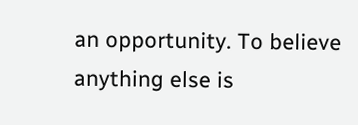an opportunity. To believe anything else is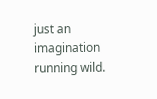just an imagination running wild.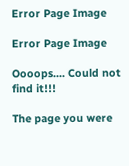Error Page Image

Error Page Image

Oooops.... Could not find it!!!

The page you were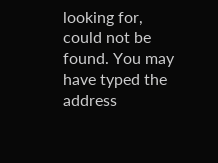looking for, could not be found. You may have typed the address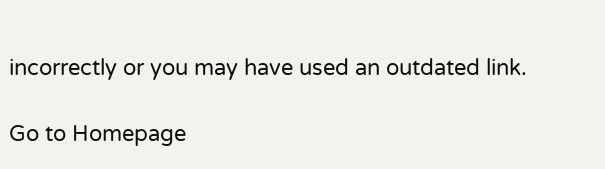incorrectly or you may have used an outdated link.

Go to Homepage